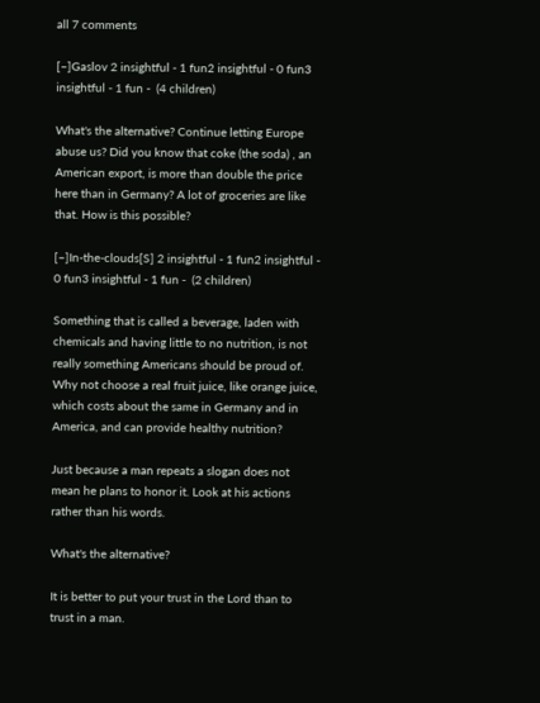all 7 comments

[–]Gaslov 2 insightful - 1 fun2 insightful - 0 fun3 insightful - 1 fun -  (4 children)

What's the alternative? Continue letting Europe abuse us? Did you know that coke (the soda) , an American export, is more than double the price here than in Germany? A lot of groceries are like that. How is this possible?

[–]In-the-clouds[S] 2 insightful - 1 fun2 insightful - 0 fun3 insightful - 1 fun -  (2 children)

Something that is called a beverage, laden with chemicals and having little to no nutrition, is not really something Americans should be proud of. Why not choose a real fruit juice, like orange juice, which costs about the same in Germany and in America, and can provide healthy nutrition?

Just because a man repeats a slogan does not mean he plans to honor it. Look at his actions rather than his words.

What's the alternative?

It is better to put your trust in the Lord than to trust in a man.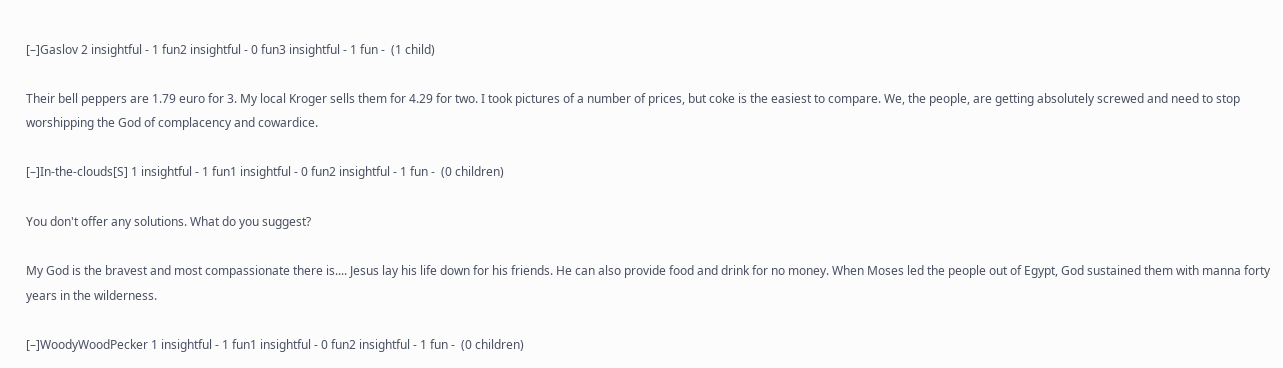[–]Gaslov 2 insightful - 1 fun2 insightful - 0 fun3 insightful - 1 fun -  (1 child)

Their bell peppers are 1.79 euro for 3. My local Kroger sells them for 4.29 for two. I took pictures of a number of prices, but coke is the easiest to compare. We, the people, are getting absolutely screwed and need to stop worshipping the God of complacency and cowardice.

[–]In-the-clouds[S] 1 insightful - 1 fun1 insightful - 0 fun2 insightful - 1 fun -  (0 children)

You don't offer any solutions. What do you suggest?

My God is the bravest and most compassionate there is.... Jesus lay his life down for his friends. He can also provide food and drink for no money. When Moses led the people out of Egypt, God sustained them with manna forty years in the wilderness.

[–]WoodyWoodPecker 1 insightful - 1 fun1 insightful - 0 fun2 insightful - 1 fun -  (0 children)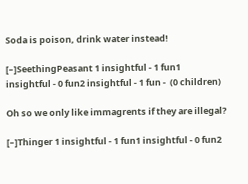Soda is poison, drink water instead!

[–]SeethingPeasant 1 insightful - 1 fun1 insightful - 0 fun2 insightful - 1 fun -  (0 children)

Oh so we only like immagrents if they are illegal?

[–]Thinger 1 insightful - 1 fun1 insightful - 0 fun2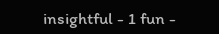insightful - 1 fun -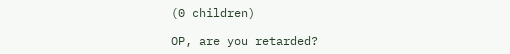(0 children)

OP, are you retarded?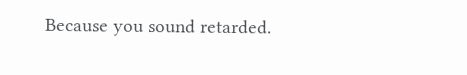Because you sound retarded.